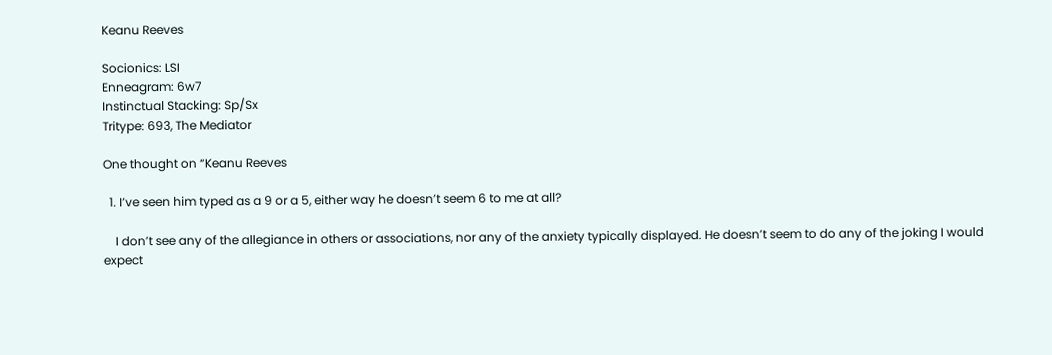Keanu Reeves

Socionics: LSI
Enneagram: 6w7
Instinctual Stacking: Sp/Sx
Tritype: 693, The Mediator

One thought on “Keanu Reeves

  1. I’ve seen him typed as a 9 or a 5, either way he doesn’t seem 6 to me at all?

    I don’t see any of the allegiance in others or associations, nor any of the anxiety typically displayed. He doesn’t seem to do any of the joking I would expect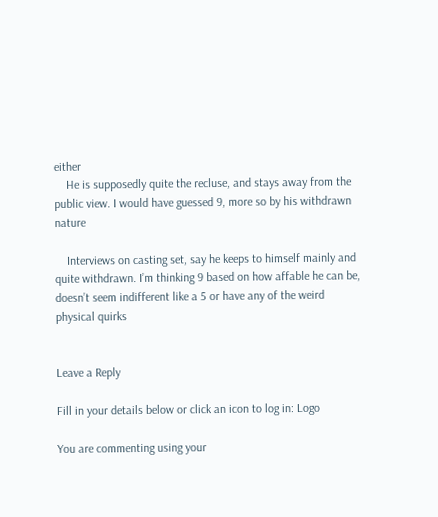either
    He is supposedly quite the recluse, and stays away from the public view. I would have guessed 9, more so by his withdrawn nature

    Interviews on casting set, say he keeps to himself mainly and quite withdrawn. I’m thinking 9 based on how affable he can be, doesn’t seem indifferent like a 5 or have any of the weird physical quirks


Leave a Reply

Fill in your details below or click an icon to log in: Logo

You are commenting using your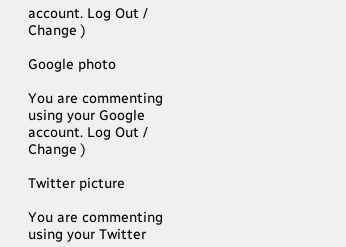account. Log Out /  Change )

Google photo

You are commenting using your Google account. Log Out /  Change )

Twitter picture

You are commenting using your Twitter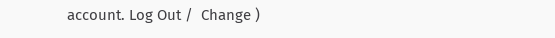account. Log Out /  Change )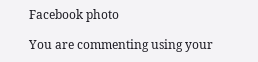Facebook photo

You are commenting using your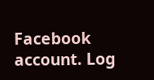Facebook account. Log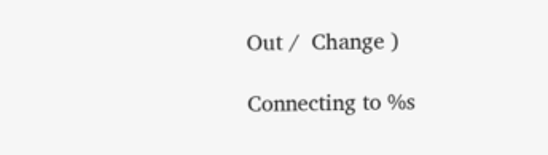Out /  Change )

Connecting to %s